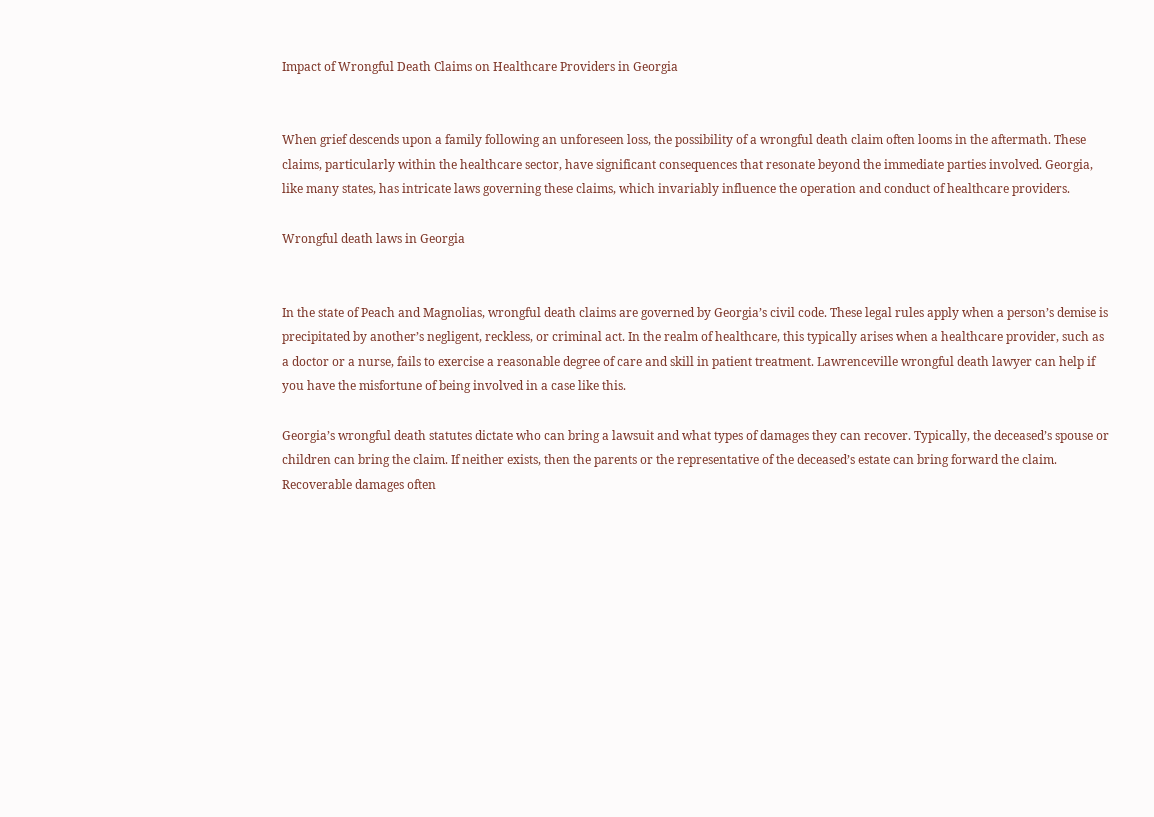Impact of Wrongful Death Claims on Healthcare Providers in Georgia


When grief descends upon a family following an unforeseen loss, the possibility of a wrongful death claim often looms in the aftermath. These claims, particularly within the healthcare sector, have significant consequences that resonate beyond the immediate parties involved. Georgia, like many states, has intricate laws governing these claims, which invariably influence the operation and conduct of healthcare providers.

Wrongful death laws in Georgia


In the state of Peach and Magnolias, wrongful death claims are governed by Georgia’s civil code. These legal rules apply when a person’s demise is precipitated by another’s negligent, reckless, or criminal act. In the realm of healthcare, this typically arises when a healthcare provider, such as a doctor or a nurse, fails to exercise a reasonable degree of care and skill in patient treatment. Lawrenceville wrongful death lawyer can help if you have the misfortune of being involved in a case like this.

Georgia’s wrongful death statutes dictate who can bring a lawsuit and what types of damages they can recover. Typically, the deceased’s spouse or children can bring the claim. If neither exists, then the parents or the representative of the deceased’s estate can bring forward the claim. Recoverable damages often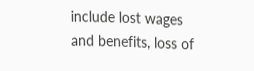include lost wages and benefits, loss of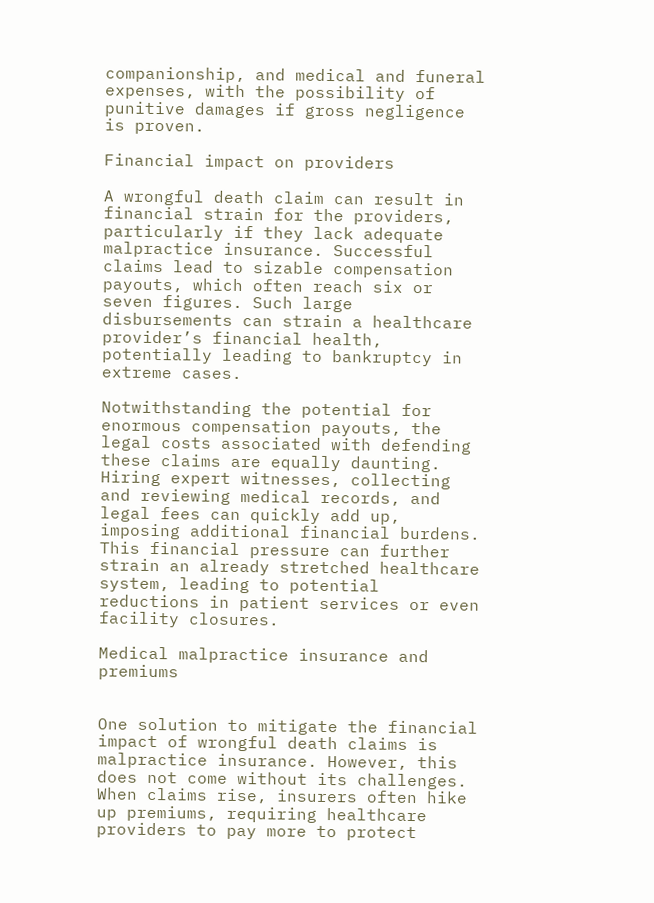companionship, and medical and funeral expenses, with the possibility of punitive damages if gross negligence is proven.

Financial impact on providers

A wrongful death claim can result in financial strain for the providers, particularly if they lack adequate malpractice insurance. Successful claims lead to sizable compensation payouts, which often reach six or seven figures. Such large disbursements can strain a healthcare provider’s financial health, potentially leading to bankruptcy in extreme cases.

Notwithstanding the potential for enormous compensation payouts, the legal costs associated with defending these claims are equally daunting. Hiring expert witnesses, collecting and reviewing medical records, and legal fees can quickly add up, imposing additional financial burdens. This financial pressure can further strain an already stretched healthcare system, leading to potential reductions in patient services or even facility closures.

Medical malpractice insurance and premiums


One solution to mitigate the financial impact of wrongful death claims is malpractice insurance. However, this does not come without its challenges. When claims rise, insurers often hike up premiums, requiring healthcare providers to pay more to protect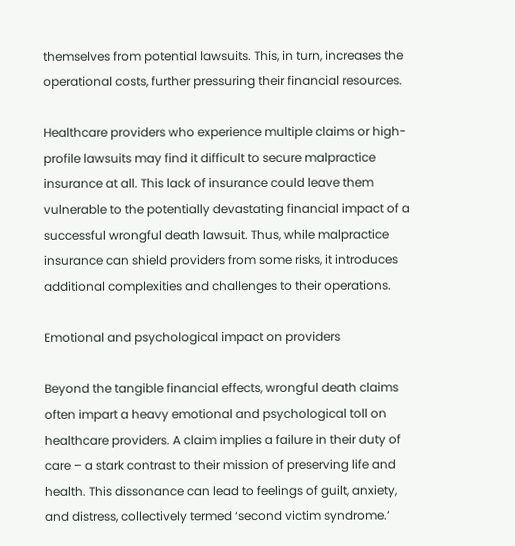themselves from potential lawsuits. This, in turn, increases the operational costs, further pressuring their financial resources.

Healthcare providers who experience multiple claims or high-profile lawsuits may find it difficult to secure malpractice insurance at all. This lack of insurance could leave them vulnerable to the potentially devastating financial impact of a successful wrongful death lawsuit. Thus, while malpractice insurance can shield providers from some risks, it introduces additional complexities and challenges to their operations.

Emotional and psychological impact on providers

Beyond the tangible financial effects, wrongful death claims often impart a heavy emotional and psychological toll on healthcare providers. A claim implies a failure in their duty of care – a stark contrast to their mission of preserving life and health. This dissonance can lead to feelings of guilt, anxiety, and distress, collectively termed ‘second victim syndrome.’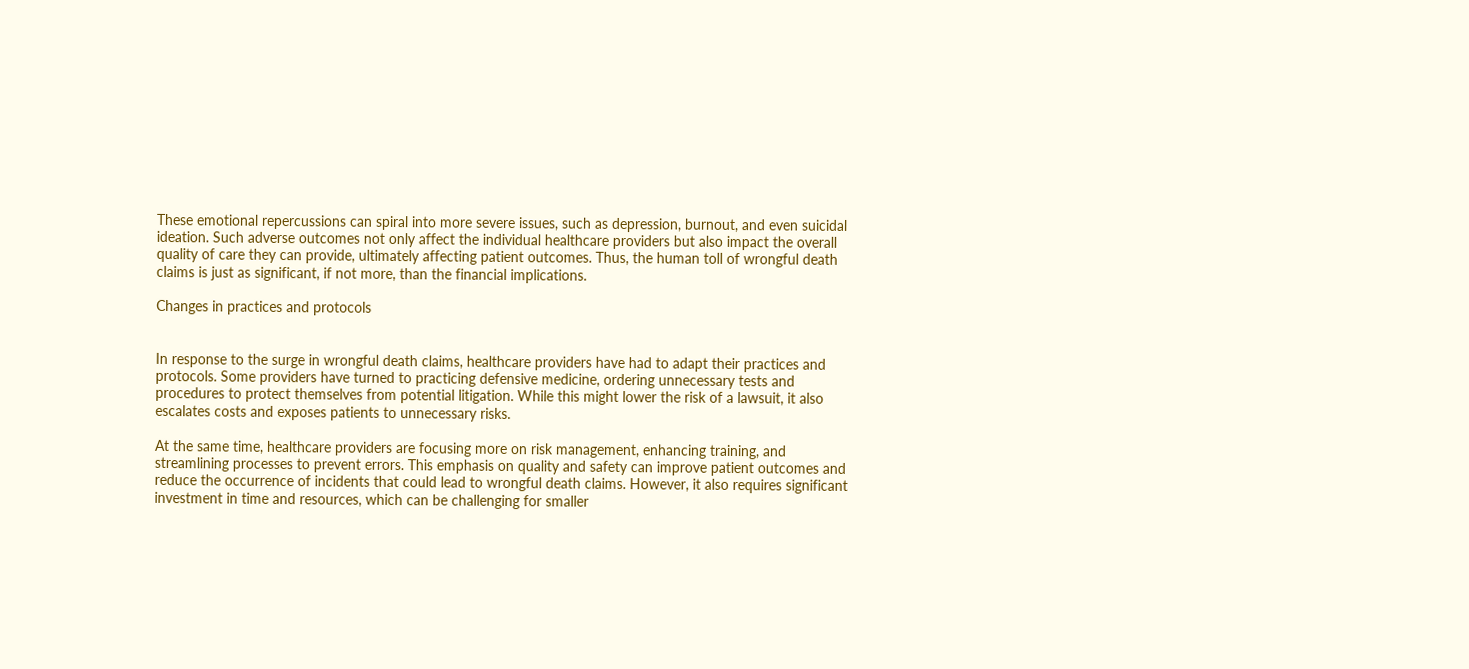These emotional repercussions can spiral into more severe issues, such as depression, burnout, and even suicidal ideation. Such adverse outcomes not only affect the individual healthcare providers but also impact the overall quality of care they can provide, ultimately affecting patient outcomes. Thus, the human toll of wrongful death claims is just as significant, if not more, than the financial implications.

Changes in practices and protocols


In response to the surge in wrongful death claims, healthcare providers have had to adapt their practices and protocols. Some providers have turned to practicing defensive medicine, ordering unnecessary tests and procedures to protect themselves from potential litigation. While this might lower the risk of a lawsuit, it also escalates costs and exposes patients to unnecessary risks.

At the same time, healthcare providers are focusing more on risk management, enhancing training, and streamlining processes to prevent errors. This emphasis on quality and safety can improve patient outcomes and reduce the occurrence of incidents that could lead to wrongful death claims. However, it also requires significant investment in time and resources, which can be challenging for smaller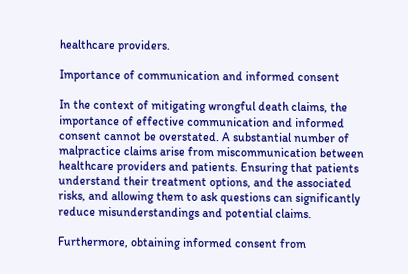healthcare providers.

Importance of communication and informed consent

In the context of mitigating wrongful death claims, the importance of effective communication and informed consent cannot be overstated. A substantial number of malpractice claims arise from miscommunication between healthcare providers and patients. Ensuring that patients understand their treatment options, and the associated risks, and allowing them to ask questions can significantly reduce misunderstandings and potential claims.

Furthermore, obtaining informed consent from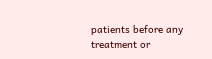patients before any treatment or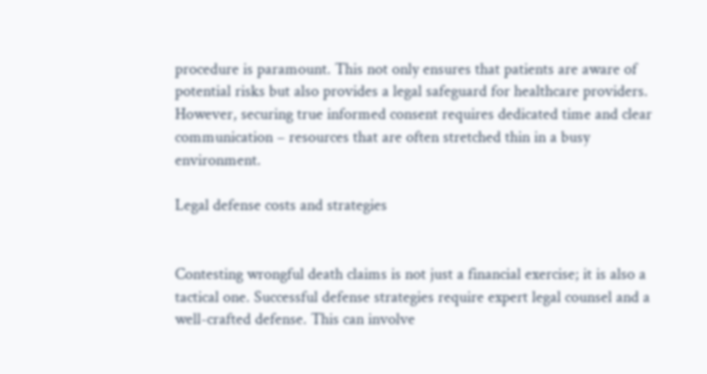procedure is paramount. This not only ensures that patients are aware of potential risks but also provides a legal safeguard for healthcare providers. However, securing true informed consent requires dedicated time and clear communication – resources that are often stretched thin in a busy environment.

Legal defense costs and strategies


Contesting wrongful death claims is not just a financial exercise; it is also a tactical one. Successful defense strategies require expert legal counsel and a well-crafted defense. This can involve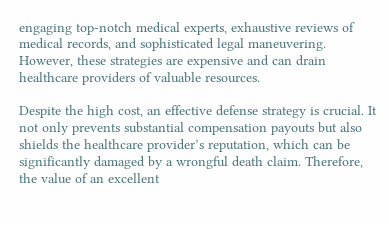engaging top-notch medical experts, exhaustive reviews of medical records, and sophisticated legal maneuvering. However, these strategies are expensive and can drain healthcare providers of valuable resources.

Despite the high cost, an effective defense strategy is crucial. It not only prevents substantial compensation payouts but also shields the healthcare provider’s reputation, which can be significantly damaged by a wrongful death claim. Therefore, the value of an excellent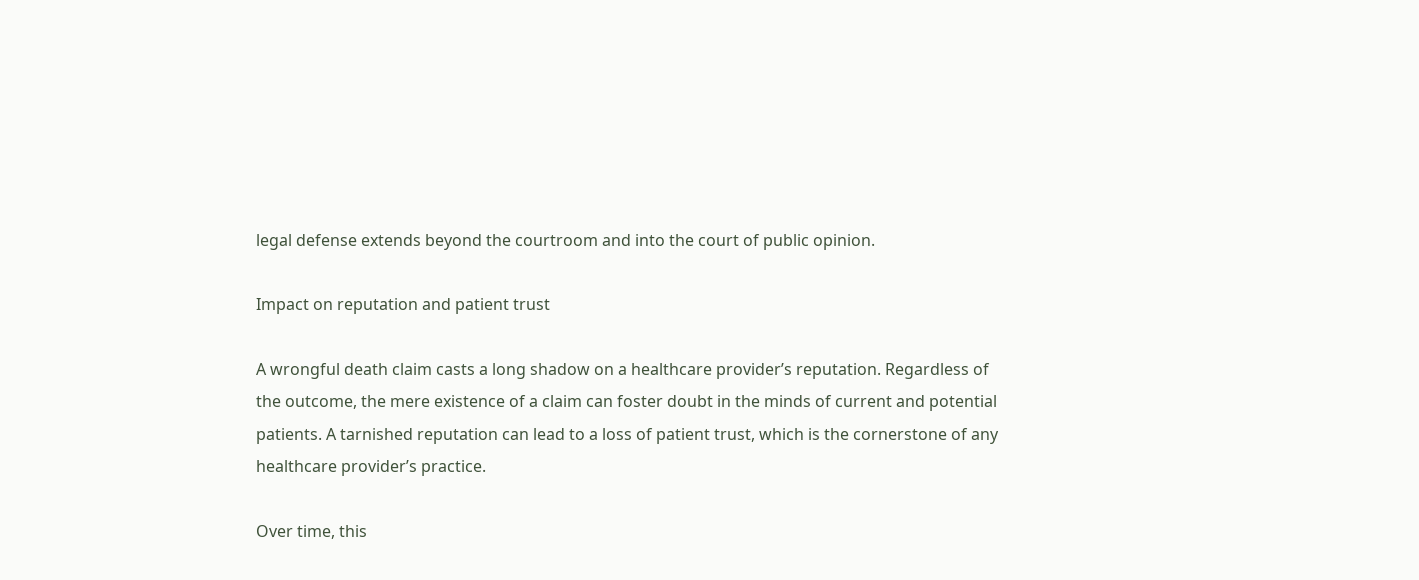legal defense extends beyond the courtroom and into the court of public opinion.

Impact on reputation and patient trust

A wrongful death claim casts a long shadow on a healthcare provider’s reputation. Regardless of the outcome, the mere existence of a claim can foster doubt in the minds of current and potential patients. A tarnished reputation can lead to a loss of patient trust, which is the cornerstone of any healthcare provider’s practice.

Over time, this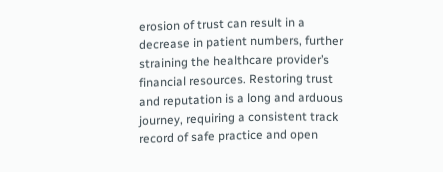erosion of trust can result in a decrease in patient numbers, further straining the healthcare provider’s financial resources. Restoring trust and reputation is a long and arduous journey, requiring a consistent track record of safe practice and open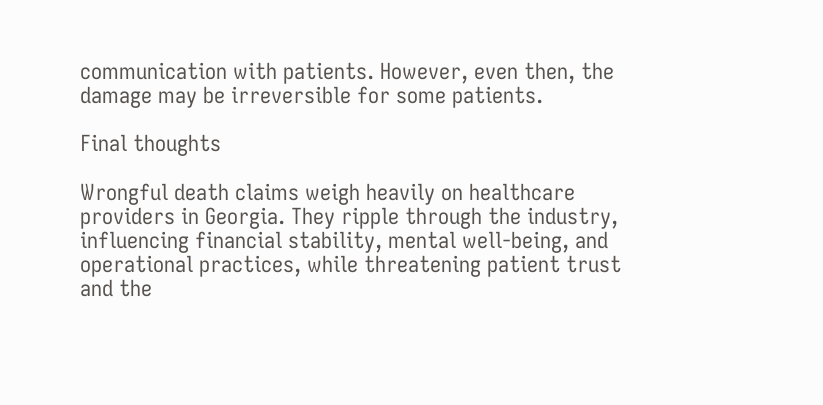communication with patients. However, even then, the damage may be irreversible for some patients.

Final thoughts

Wrongful death claims weigh heavily on healthcare providers in Georgia. They ripple through the industry, influencing financial stability, mental well-being, and operational practices, while threatening patient trust and the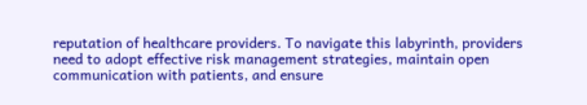reputation of healthcare providers. To navigate this labyrinth, providers need to adopt effective risk management strategies, maintain open communication with patients, and ensure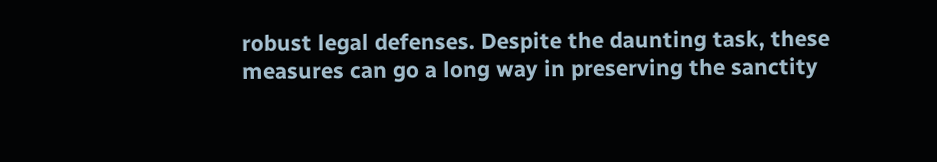robust legal defenses. Despite the daunting task, these measures can go a long way in preserving the sanctity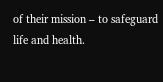of their mission – to safeguard life and health.